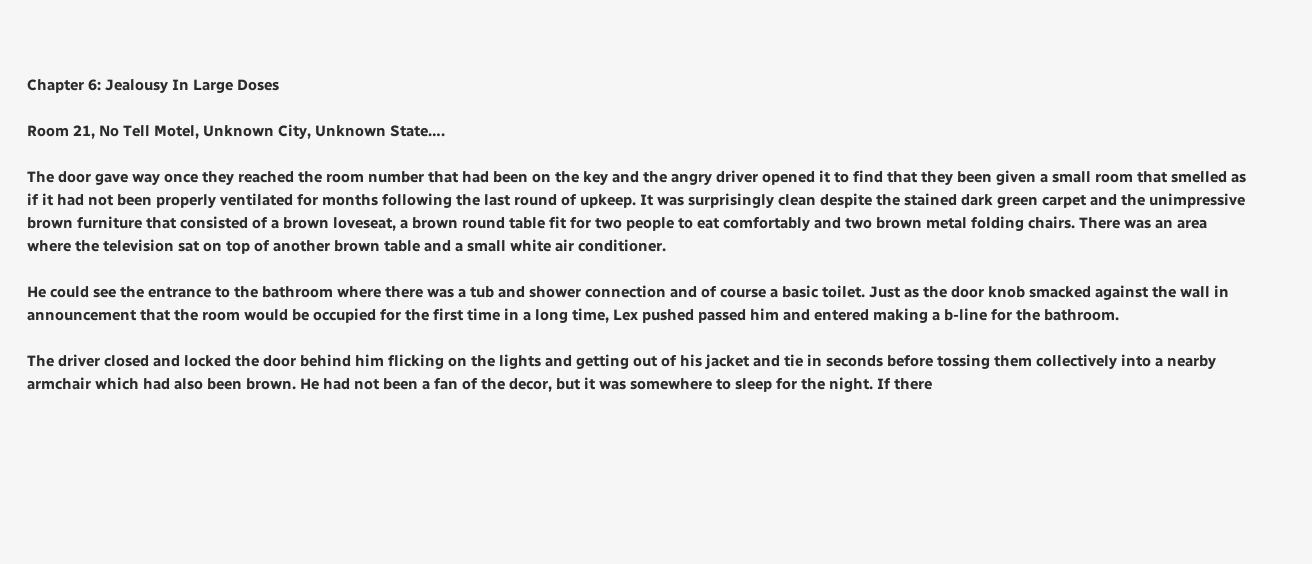Chapter 6: Jealousy In Large Doses

Room 21, No Tell Motel, Unknown City, Unknown State….

The door gave way once they reached the room number that had been on the key and the angry driver opened it to find that they been given a small room that smelled as if it had not been properly ventilated for months following the last round of upkeep. It was surprisingly clean despite the stained dark green carpet and the unimpressive brown furniture that consisted of a brown loveseat, a brown round table fit for two people to eat comfortably and two brown metal folding chairs. There was an area where the television sat on top of another brown table and a small white air conditioner.

He could see the entrance to the bathroom where there was a tub and shower connection and of course a basic toilet. Just as the door knob smacked against the wall in announcement that the room would be occupied for the first time in a long time, Lex pushed passed him and entered making a b-line for the bathroom.

The driver closed and locked the door behind him flicking on the lights and getting out of his jacket and tie in seconds before tossing them collectively into a nearby armchair which had also been brown. He had not been a fan of the decor, but it was somewhere to sleep for the night. If there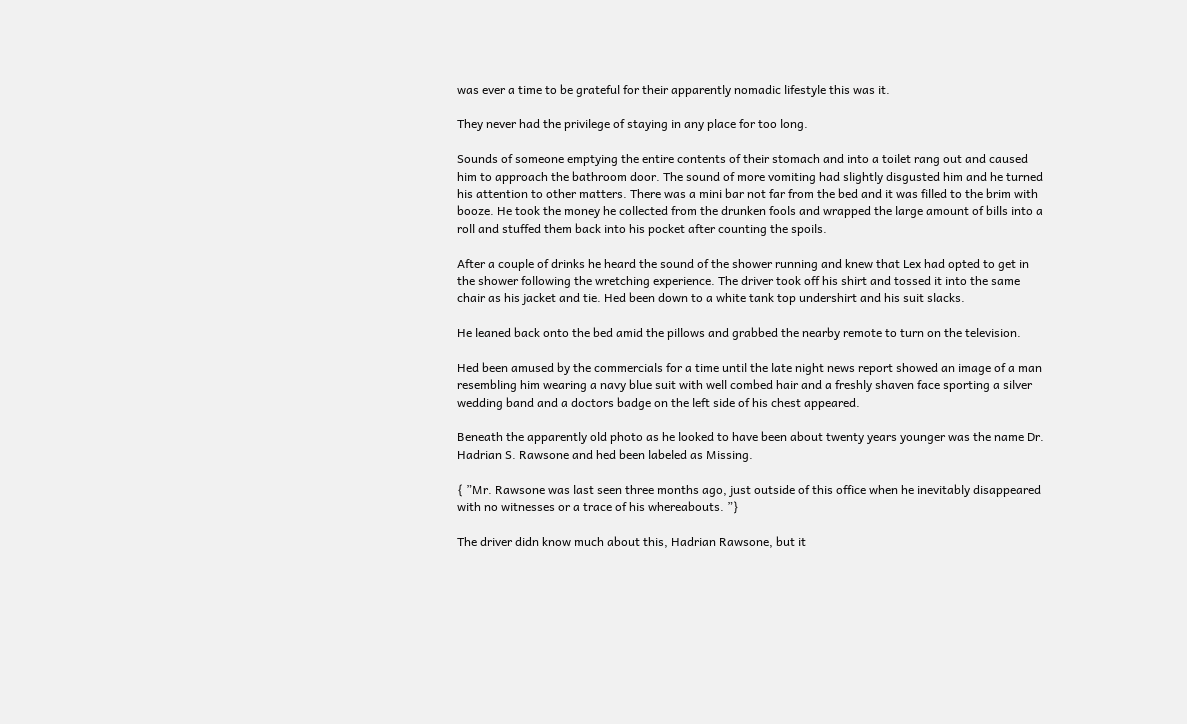was ever a time to be grateful for their apparently nomadic lifestyle this was it.

They never had the privilege of staying in any place for too long.

Sounds of someone emptying the entire contents of their stomach and into a toilet rang out and caused him to approach the bathroom door. The sound of more vomiting had slightly disgusted him and he turned his attention to other matters. There was a mini bar not far from the bed and it was filled to the brim with booze. He took the money he collected from the drunken fools and wrapped the large amount of bills into a roll and stuffed them back into his pocket after counting the spoils.

After a couple of drinks he heard the sound of the shower running and knew that Lex had opted to get in the shower following the wretching experience. The driver took off his shirt and tossed it into the same chair as his jacket and tie. Hed been down to a white tank top undershirt and his suit slacks.

He leaned back onto the bed amid the pillows and grabbed the nearby remote to turn on the television.

Hed been amused by the commercials for a time until the late night news report showed an image of a man resembling him wearing a navy blue suit with well combed hair and a freshly shaven face sporting a silver wedding band and a doctors badge on the left side of his chest appeared.

Beneath the apparently old photo as he looked to have been about twenty years younger was the name Dr. Hadrian S. Rawsone and hed been labeled as Missing.

{ ”Mr. Rawsone was last seen three months ago, just outside of this office when he inevitably disappeared with no witnesses or a trace of his whereabouts. ”}

The driver didn know much about this, Hadrian Rawsone, but it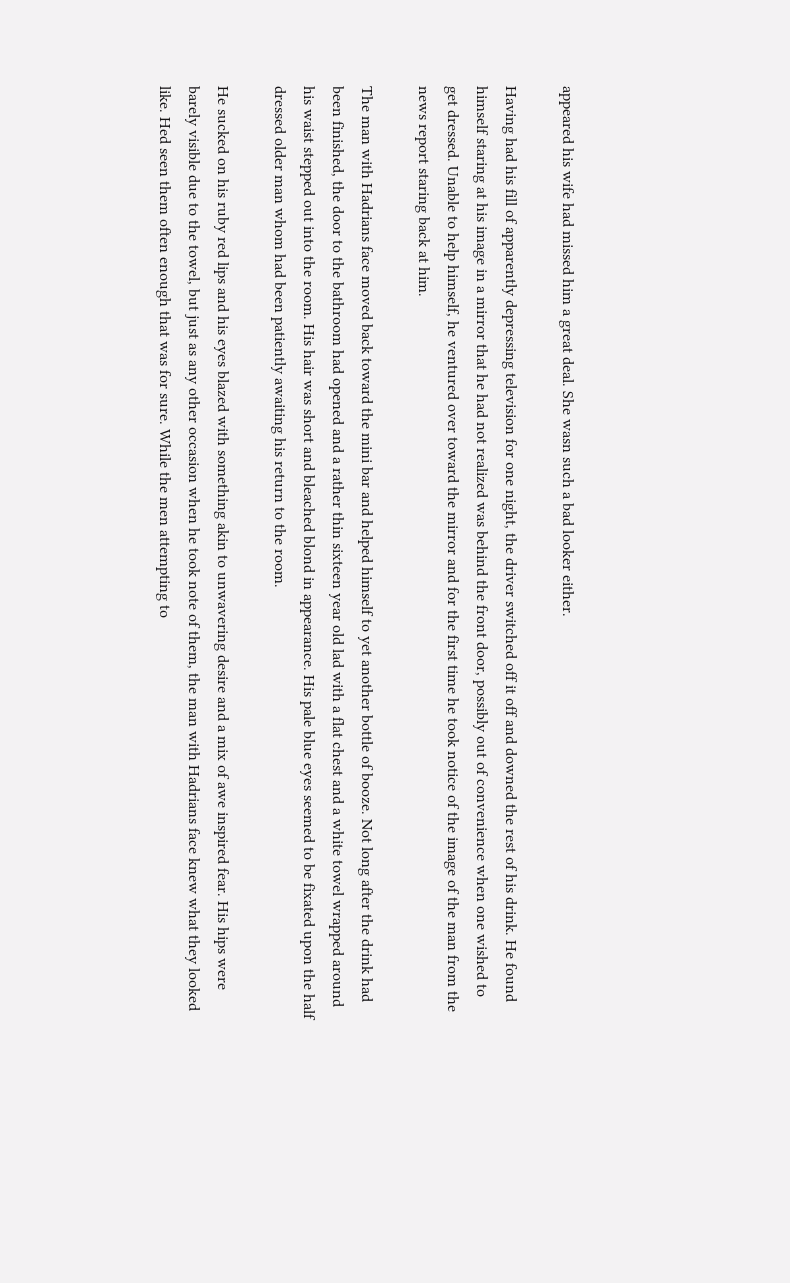appeared his wife had missed him a great deal. She wasn such a bad looker either.

Having had his fill of apparently depressing television for one night, the driver switched off it off and downed the rest of his drink. He found himself staring at his image in a mirror that he had not realized was behind the front door, possibly out of convenience when one wished to get dressed. Unable to help himself, he ventured over toward the mirror and for the first time he took notice of the image of the man from the news report staring back at him.

The man with Hadrians face moved back toward the mini bar and helped himself to yet another bottle of booze. Not long after the drink had been finished, the door to the bathroom had opened and a rather thin sixteen year old lad with a flat chest and a white towel wrapped around his waist stepped out into the room. His hair was short and bleached blond in appearance. His pale blue eyes seemed to be fixated upon the half dressed older man whom had been patiently awaiting his return to the room.

He sucked on his ruby red lips and his eyes blazed with something akin to unwavering desire and a mix of awe inspired fear. His hips were barely visible due to the towel, but just as any other occasion when he took note of them, the man with Hadrians face knew what they looked like. Hed seen them often enough that was for sure. While the men attempting to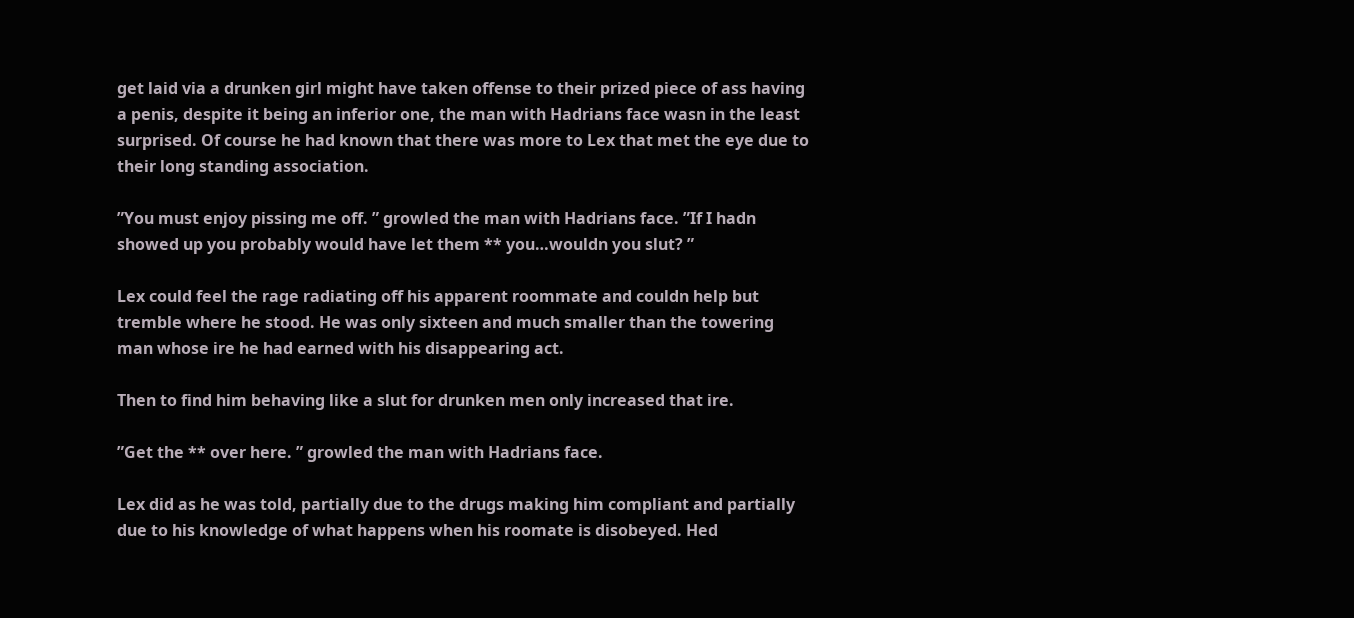get laid via a drunken girl might have taken offense to their prized piece of ass having a penis, despite it being an inferior one, the man with Hadrians face wasn in the least surprised. Of course he had known that there was more to Lex that met the eye due to their long standing association.

”You must enjoy pissing me off. ” growled the man with Hadrians face. ”If I hadn showed up you probably would have let them ** you…wouldn you slut? ”

Lex could feel the rage radiating off his apparent roommate and couldn help but tremble where he stood. He was only sixteen and much smaller than the towering man whose ire he had earned with his disappearing act.

Then to find him behaving like a slut for drunken men only increased that ire.

”Get the ** over here. ” growled the man with Hadrians face.

Lex did as he was told, partially due to the drugs making him compliant and partially due to his knowledge of what happens when his roomate is disobeyed. Hed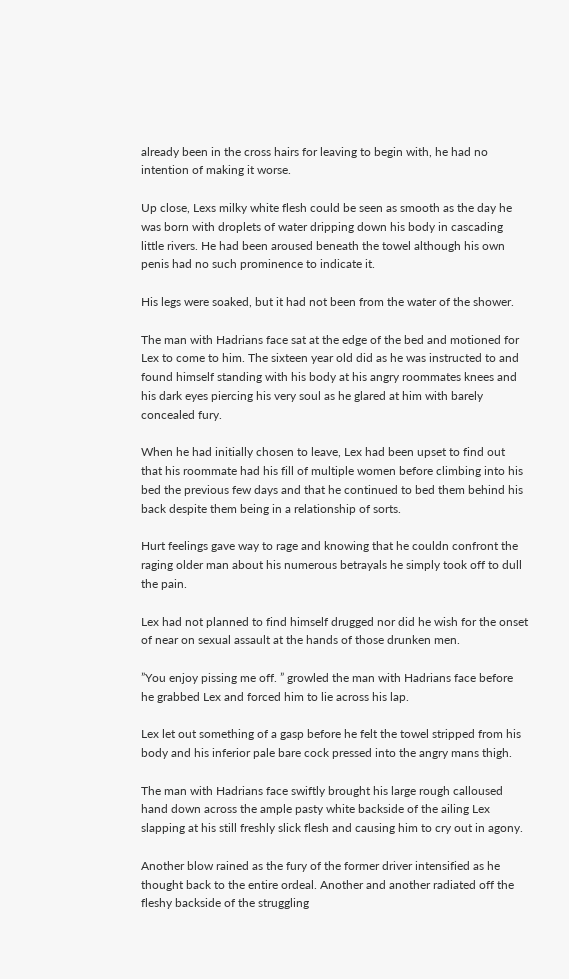already been in the cross hairs for leaving to begin with, he had no intention of making it worse.

Up close, Lexs milky white flesh could be seen as smooth as the day he was born with droplets of water dripping down his body in cascading little rivers. He had been aroused beneath the towel although his own penis had no such prominence to indicate it.

His legs were soaked, but it had not been from the water of the shower.

The man with Hadrians face sat at the edge of the bed and motioned for Lex to come to him. The sixteen year old did as he was instructed to and found himself standing with his body at his angry roommates knees and his dark eyes piercing his very soul as he glared at him with barely concealed fury.

When he had initially chosen to leave, Lex had been upset to find out that his roommate had his fill of multiple women before climbing into his bed the previous few days and that he continued to bed them behind his back despite them being in a relationship of sorts.

Hurt feelings gave way to rage and knowing that he couldn confront the raging older man about his numerous betrayals he simply took off to dull the pain.

Lex had not planned to find himself drugged nor did he wish for the onset of near on sexual assault at the hands of those drunken men.

”You enjoy pissing me off. ” growled the man with Hadrians face before he grabbed Lex and forced him to lie across his lap.

Lex let out something of a gasp before he felt the towel stripped from his body and his inferior pale bare cock pressed into the angry mans thigh.

The man with Hadrians face swiftly brought his large rough calloused hand down across the ample pasty white backside of the ailing Lex slapping at his still freshly slick flesh and causing him to cry out in agony.

Another blow rained as the fury of the former driver intensified as he thought back to the entire ordeal. Another and another radiated off the fleshy backside of the struggling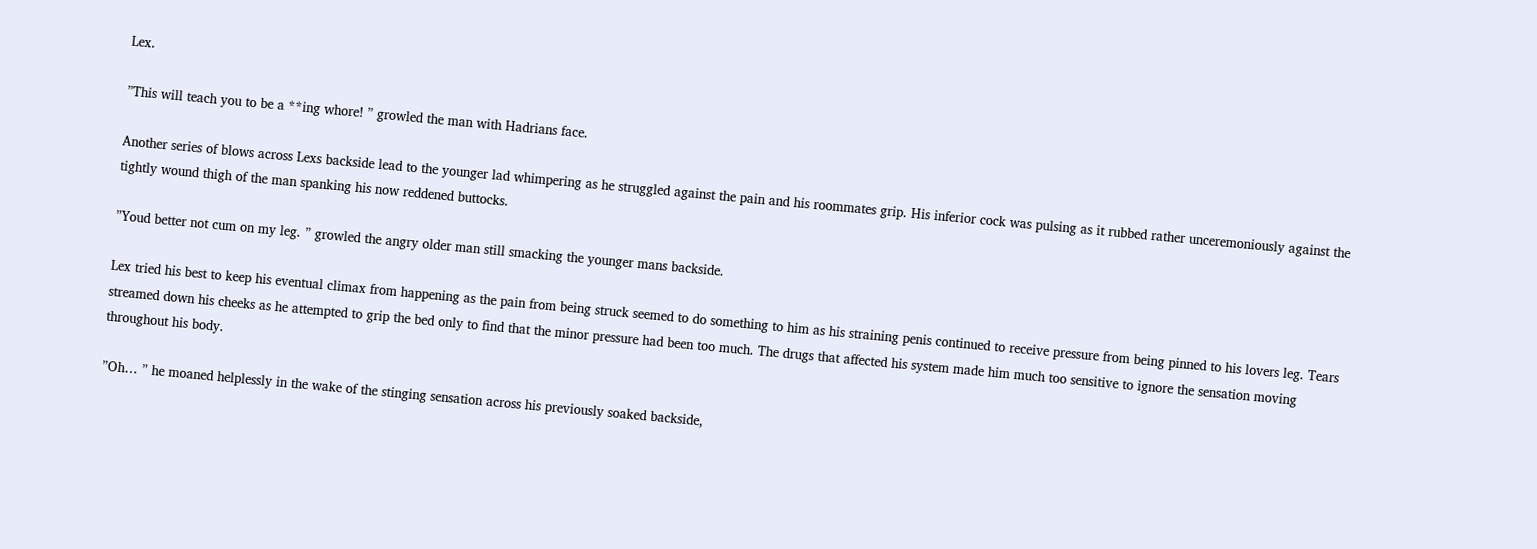Lex.

”This will teach you to be a **ing whore! ” growled the man with Hadrians face.

Another series of blows across Lexs backside lead to the younger lad whimpering as he struggled against the pain and his roommates grip. His inferior cock was pulsing as it rubbed rather unceremoniously against the tightly wound thigh of the man spanking his now reddened buttocks.

”Youd better not cum on my leg. ” growled the angry older man still smacking the younger mans backside.

Lex tried his best to keep his eventual climax from happening as the pain from being struck seemed to do something to him as his straining penis continued to receive pressure from being pinned to his lovers leg. Tears streamed down his cheeks as he attempted to grip the bed only to find that the minor pressure had been too much. The drugs that affected his system made him much too sensitive to ignore the sensation moving throughout his body.

”Oh… ” he moaned helplessly in the wake of the stinging sensation across his previously soaked backside,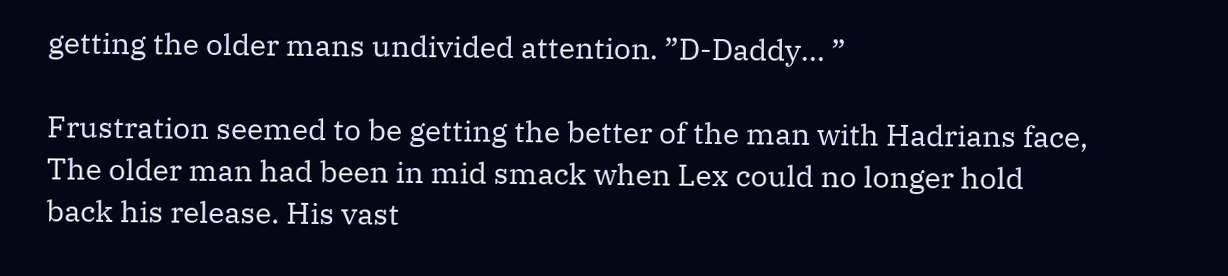getting the older mans undivided attention. ”D-Daddy… ”

Frustration seemed to be getting the better of the man with Hadrians face, The older man had been in mid smack when Lex could no longer hold back his release. His vast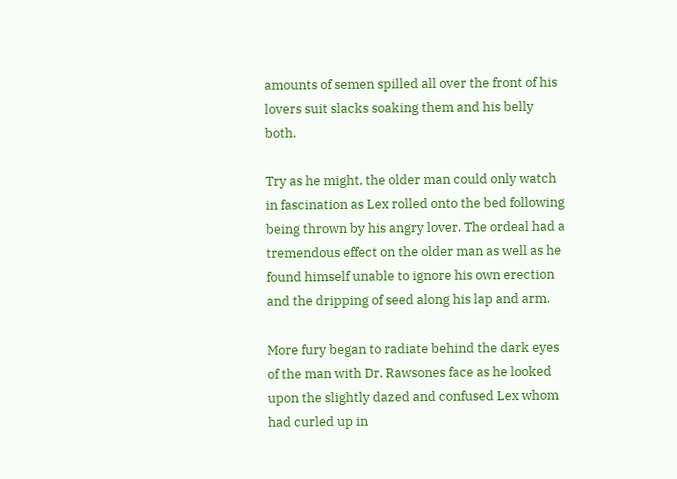amounts of semen spilled all over the front of his lovers suit slacks soaking them and his belly both.

Try as he might, the older man could only watch in fascination as Lex rolled onto the bed following being thrown by his angry lover. The ordeal had a tremendous effect on the older man as well as he found himself unable to ignore his own erection and the dripping of seed along his lap and arm.

More fury began to radiate behind the dark eyes of the man with Dr. Rawsones face as he looked upon the slightly dazed and confused Lex whom had curled up in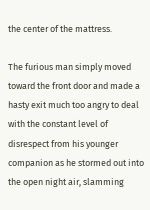the center of the mattress.

The furious man simply moved toward the front door and made a hasty exit much too angry to deal with the constant level of disrespect from his younger companion as he stormed out into the open night air, slamming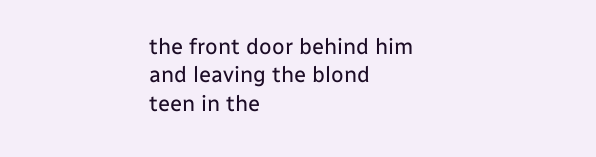the front door behind him and leaving the blond teen in the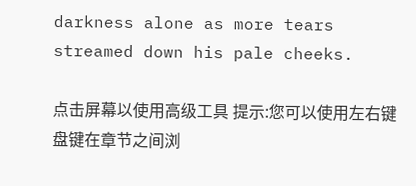darkness alone as more tears streamed down his pale cheeks.

点击屏幕以使用高级工具 提示:您可以使用左右键盘键在章节之间浏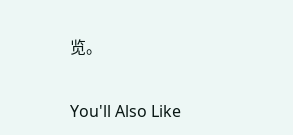览。

You'll Also Like